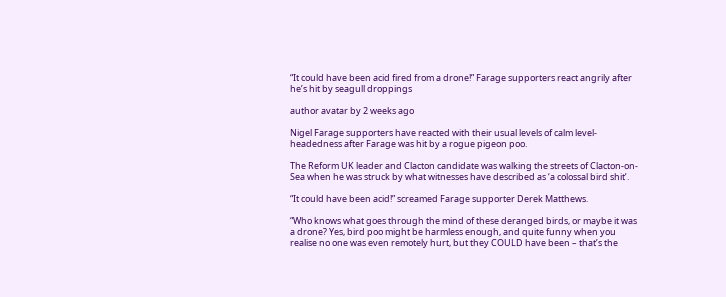“It could have been acid fired from a drone!” Farage supporters react angrily after he’s hit by seagull droppings

author avatar by 2 weeks ago

Nigel Farage supporters have reacted with their usual levels of calm level-headedness after Farage was hit by a rogue pigeon poo.

The Reform UK leader and Clacton candidate was walking the streets of Clacton-on-Sea when he was struck by what witnesses have described as ‘a colossal bird shit’.

“It could have been acid!” screamed Farage supporter Derek Matthews.

“Who knows what goes through the mind of these deranged birds, or maybe it was a drone? Yes, bird poo might be harmless enough, and quite funny when you realise no one was even remotely hurt, but they COULD have been – that’s the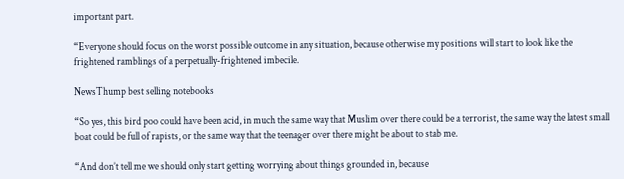important part.

“Everyone should focus on the worst possible outcome in any situation, because otherwise my positions will start to look like the frightened ramblings of a perpetually-frightened imbecile.

NewsThump best selling notebooks

“So yes, this bird poo could have been acid, in much the same way that Muslim over there could be a terrorist, the same way the latest small boat could be full of rapists, or the same way that the teenager over there might be about to stab me.

“And don’t tell me we should only start getting worrying about things grounded in, because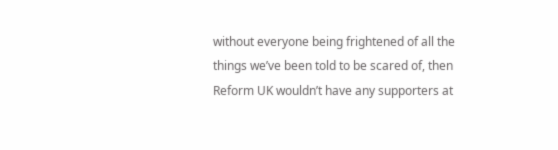without everyone being frightened of all the things we’ve been told to be scared of, then Reform UK wouldn’t have any supporters at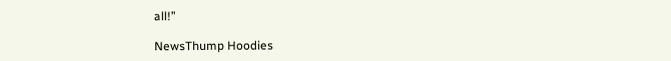all!”

NewsThump Hoodies